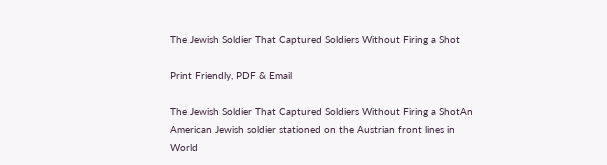The Jewish Soldier That Captured Soldiers Without Firing a Shot

Print Friendly, PDF & Email

The Jewish Soldier That Captured Soldiers Without Firing a ShotAn American Jewish soldier stationed on the Austrian front lines in World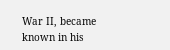War II, became known in his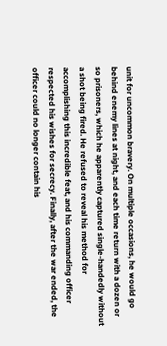unit for uncommon bravery. On multiple occasions, he would go behind enemy lines at night, and each time return with a dozen or so prisoners, which he apparently captured single-handedly without a shot being fired. He refused to reveal his method for accomplishing this incredible feat, and his commanding officer respected his wishes for secrecy. Finally, after the war ended, the officer could no longer contain his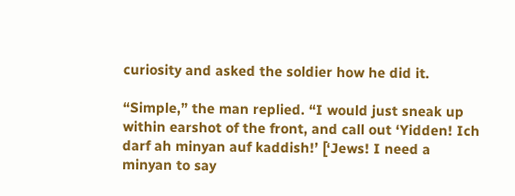curiosity and asked the soldier how he did it.

“Simple,” the man replied. “I would just sneak up within earshot of the front, and call out ‘Yidden! Ich darf ah minyan auf kaddish!’ [‘Jews! I need a minyan to say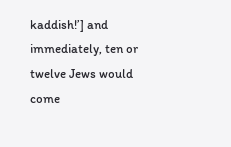kaddish!’] and immediately, ten or twelve Jews would come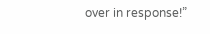over in response!”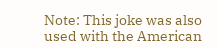Note: This joke was also used with the American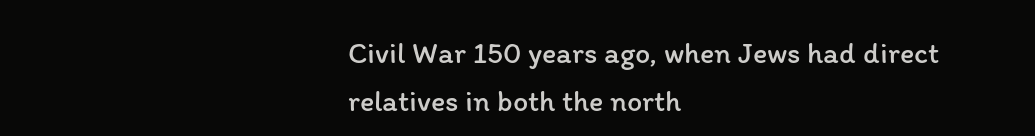Civil War 150 years ago, when Jews had direct relatives in both the north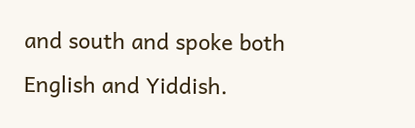and south and spoke both English and Yiddish.